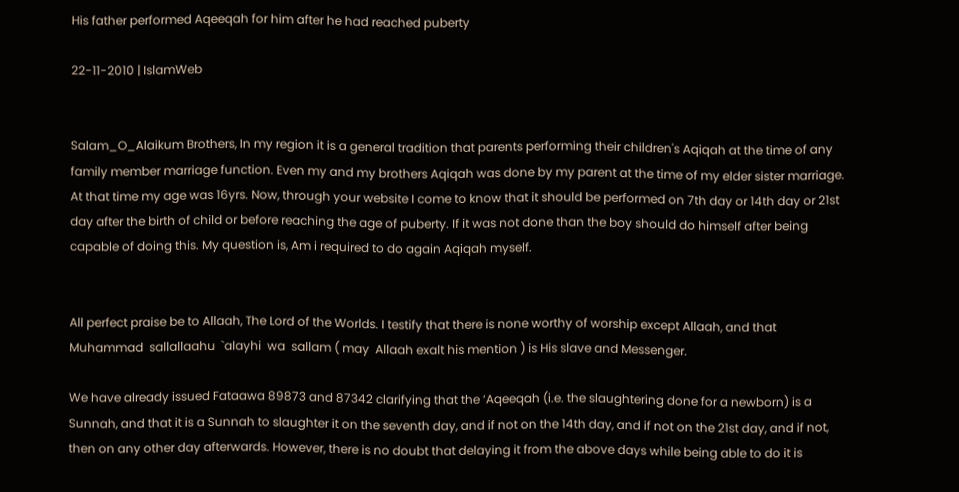His father performed Aqeeqah for him after he had reached puberty

22-11-2010 | IslamWeb


Salam_O_Alaikum Brothers, In my region it is a general tradition that parents performing their children's Aqiqah at the time of any family member marriage function. Even my and my brothers Aqiqah was done by my parent at the time of my elder sister marriage. At that time my age was 16yrs. Now, through your website I come to know that it should be performed on 7th day or 14th day or 21st day after the birth of child or before reaching the age of puberty. If it was not done than the boy should do himself after being capable of doing this. My question is, Am i required to do again Aqiqah myself.


All perfect praise be to Allaah, The Lord of the Worlds. I testify that there is none worthy of worship except Allaah, and that Muhammad  sallallaahu  `alayhi  wa  sallam ( may  Allaah exalt his mention ) is His slave and Messenger.

We have already issued Fataawa 89873 and 87342 clarifying that the ‘Aqeeqah (i.e. the slaughtering done for a newborn) is a Sunnah, and that it is a Sunnah to slaughter it on the seventh day, and if not on the 14th day, and if not on the 21st day, and if not, then on any other day afterwards. However, there is no doubt that delaying it from the above days while being able to do it is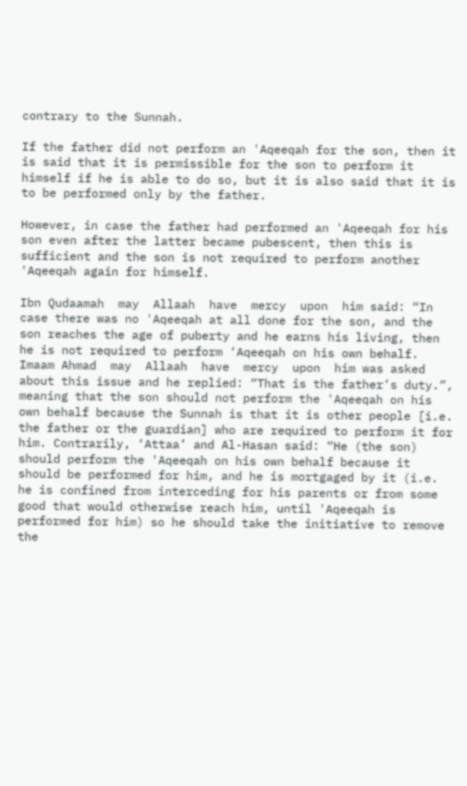contrary to the Sunnah.

If the father did not perform an 'Aqeeqah for the son, then it is said that it is permissible for the son to perform it himself if he is able to do so, but it is also said that it is to be performed only by the father.

However, in case the father had performed an 'Aqeeqah for his son even after the latter became pubescent, then this is sufficient and the son is not required to perform another 'Aqeeqah again for himself.

Ibn Qudaamah  may  Allaah  have  mercy  upon  him said: “In case there was no 'Aqeeqah at all done for the son, and the son reaches the age of puberty and he earns his living, then he is not required to perform ‘Aqeeqah on his own behalf. Imaam Ahmad  may  Allaah  have  mercy  upon  him was asked about this issue and he replied: “That is the father’s duty.”, meaning that the son should not perform the 'Aqeeqah on his own behalf because the Sunnah is that it is other people [i.e. the father or the guardian] who are required to perform it for him. Contrarily, ‘Attaa’ and Al-Hasan said: “He (the son) should perform the 'Aqeeqah on his own behalf because it should be performed for him, and he is mortgaged by it (i.e. he is confined from interceding for his parents or from some good that would otherwise reach him, until 'Aqeeqah is performed for him) so he should take the initiative to remove the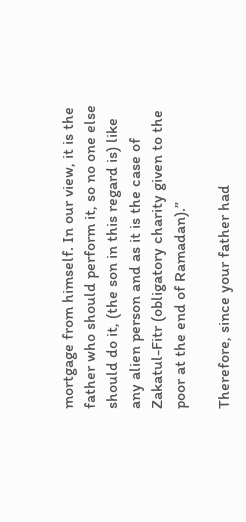mortgage from himself. In our view, it is the father who should perform it, so no one else should do it, (the son in this regard is) like any alien person and as it is the case of Zakatul-Fitr (obligatory charity given to the poor at the end of Ramadan).”

Therefore, since your father had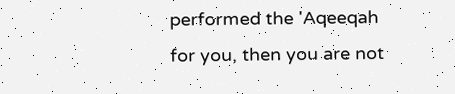performed the 'Aqeeqah for you, then you are not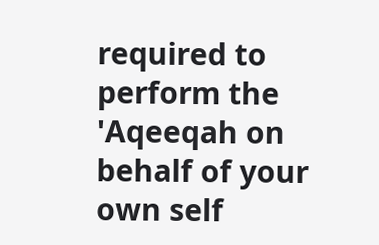required to perform the 'Aqeeqah on behalf of your own self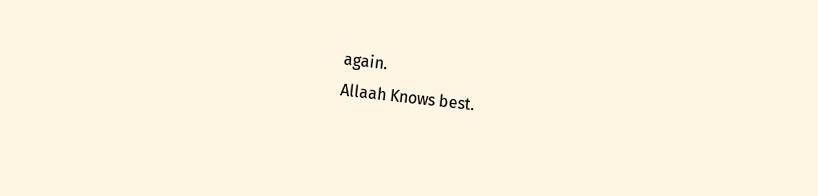again.
Allaah Knows best.